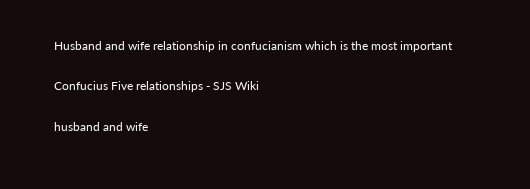Husband and wife relationship in confucianism which is the most important

Confucius Five relationships - SJS Wiki

husband and wife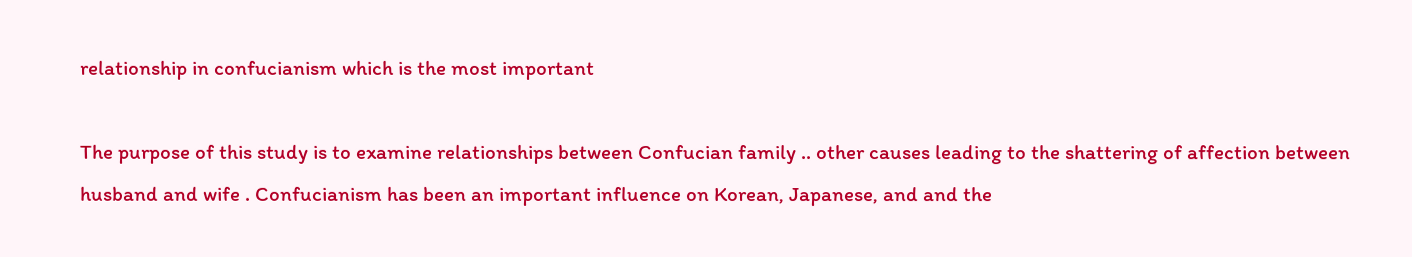relationship in confucianism which is the most important

The purpose of this study is to examine relationships between Confucian family .. other causes leading to the shattering of affection between husband and wife . Confucianism has been an important influence on Korean, Japanese, and and the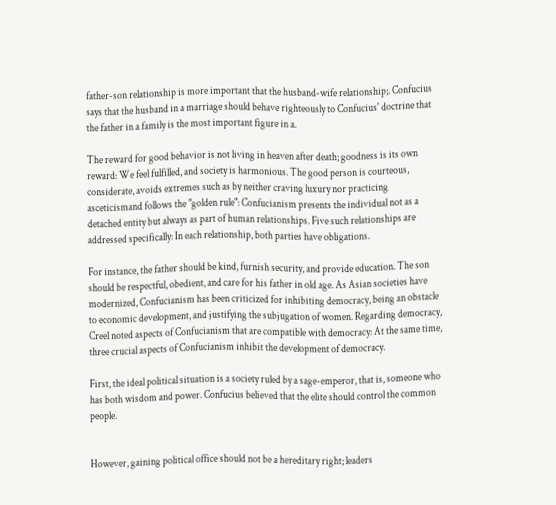father-son relationship is more important that the husband-wife relationship;. Confucius says that the husband in a marriage should behave righteously to Confucius' doctrine that the father in a family is the most important figure in a.

The reward for good behavior is not living in heaven after death; goodness is its own reward: We feel fulfilled, and society is harmonious. The good person is courteous, considerate, avoids extremes such as by neither craving luxury nor practicing asceticismand follows the "golden rule": Confucianism presents the individual not as a detached entity but always as part of human relationships. Five such relationships are addressed specifically: In each relationship, both parties have obligations.

For instance, the father should be kind, furnish security, and provide education. The son should be respectful, obedient, and care for his father in old age. As Asian societies have modernized, Confucianism has been criticized for inhibiting democracy, being an obstacle to economic development, and justifying the subjugation of women. Regarding democracy, Creel noted aspects of Confucianism that are compatible with democracy: At the same time, three crucial aspects of Confucianism inhibit the development of democracy.

First, the ideal political situation is a society ruled by a sage-emperor, that is, someone who has both wisdom and power. Confucius believed that the elite should control the common people.


However, gaining political office should not be a hereditary right; leaders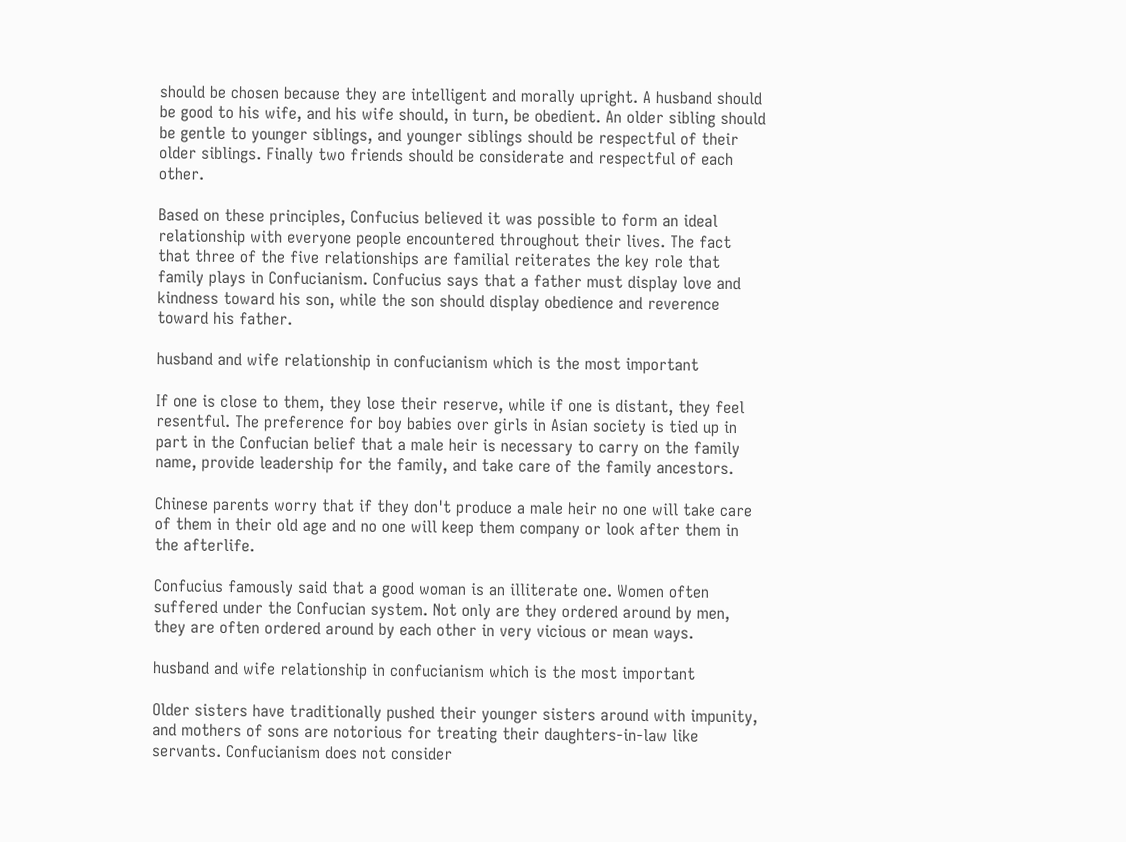should be chosen because they are intelligent and morally upright. A husband should be good to his wife, and his wife should, in turn, be obedient. An older sibling should be gentle to younger siblings, and younger siblings should be respectful of their older siblings. Finally two friends should be considerate and respectful of each other.

Based on these principles, Confucius believed it was possible to form an ideal relationship with everyone people encountered throughout their lives. The fact that three of the five relationships are familial reiterates the key role that family plays in Confucianism. Confucius says that a father must display love and kindness toward his son, while the son should display obedience and reverence toward his father.

husband and wife relationship in confucianism which is the most important

If one is close to them, they lose their reserve, while if one is distant, they feel resentful. The preference for boy babies over girls in Asian society is tied up in part in the Confucian belief that a male heir is necessary to carry on the family name, provide leadership for the family, and take care of the family ancestors.

Chinese parents worry that if they don't produce a male heir no one will take care of them in their old age and no one will keep them company or look after them in the afterlife.

Confucius famously said that a good woman is an illiterate one. Women often suffered under the Confucian system. Not only are they ordered around by men, they are often ordered around by each other in very vicious or mean ways.

husband and wife relationship in confucianism which is the most important

Older sisters have traditionally pushed their younger sisters around with impunity, and mothers of sons are notorious for treating their daughters-in-law like servants. Confucianism does not consider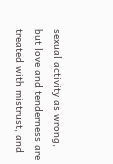sexual activity as wrong, but love and tenderness are treated with mistrust, and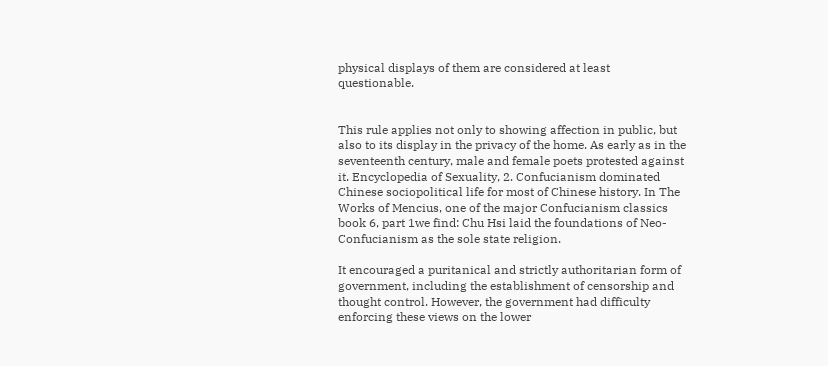physical displays of them are considered at least questionable.


This rule applies not only to showing affection in public, but also to its display in the privacy of the home. As early as in the seventeenth century, male and female poets protested against it. Encyclopedia of Sexuality, 2. Confucianism dominated Chinese sociopolitical life for most of Chinese history. In The Works of Mencius, one of the major Confucianism classics book 6, part 1we find: Chu Hsi laid the foundations of Neo-Confucianism as the sole state religion.

It encouraged a puritanical and strictly authoritarian form of government, including the establishment of censorship and thought control. However, the government had difficulty enforcing these views on the lower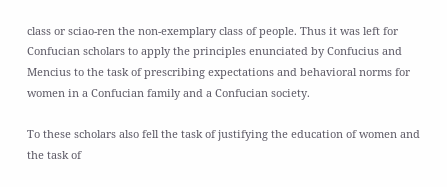class or sciao-ren the non-exemplary class of people. Thus it was left for Confucian scholars to apply the principles enunciated by Confucius and Mencius to the task of prescribing expectations and behavioral norms for women in a Confucian family and a Confucian society.

To these scholars also fell the task of justifying the education of women and the task of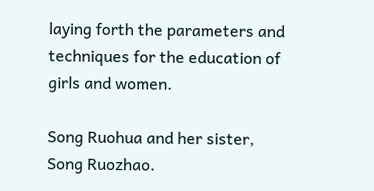laying forth the parameters and techniques for the education of girls and women.

Song Ruohua and her sister, Song Ruozhao.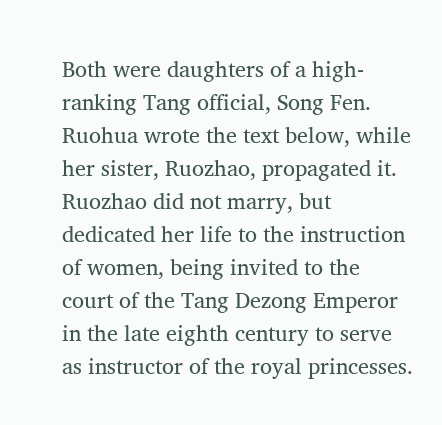Both were daughters of a high-ranking Tang official, Song Fen. Ruohua wrote the text below, while her sister, Ruozhao, propagated it. Ruozhao did not marry, but dedicated her life to the instruction of women, being invited to the court of the Tang Dezong Emperor in the late eighth century to serve as instructor of the royal princesses.